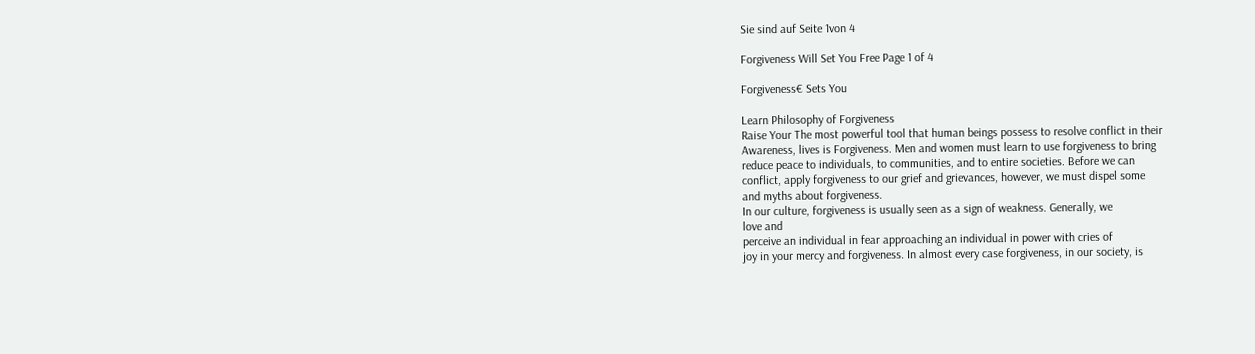Sie sind auf Seite 1von 4

Forgiveness Will Set You Free Page 1 of 4

Forgiveness€ Sets You

Learn Philosophy of Forgiveness
Raise Your The most powerful tool that human beings possess to resolve conflict in their
Awareness, lives is Forgiveness. Men and women must learn to use forgiveness to bring
reduce peace to individuals, to communities, and to entire societies. Before we can
conflict, apply forgiveness to our grief and grievances, however, we must dispel some
and myths about forgiveness.
In our culture, forgiveness is usually seen as a sign of weakness. Generally, we
love and
perceive an individual in fear approaching an individual in power with cries of
joy in your mercy and forgiveness. In almost every case forgiveness, in our society, is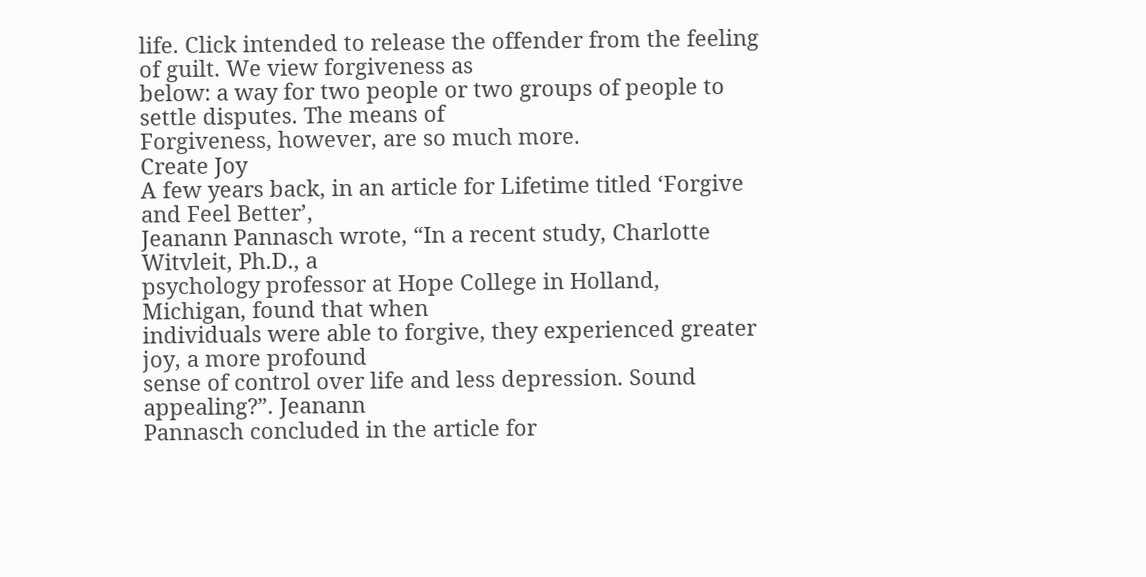life. Click intended to release the offender from the feeling of guilt. We view forgiveness as
below: a way for two people or two groups of people to settle disputes. The means of
Forgiveness, however, are so much more.
Create Joy
A few years back, in an article for Lifetime titled ‘Forgive and Feel Better’,
Jeanann Pannasch wrote, “In a recent study, Charlotte Witvleit, Ph.D., a
psychology professor at Hope College in Holland, Michigan, found that when
individuals were able to forgive, they experienced greater joy, a more profound
sense of control over life and less depression. Sound appealing?”. Jeanann
Pannasch concluded in the article for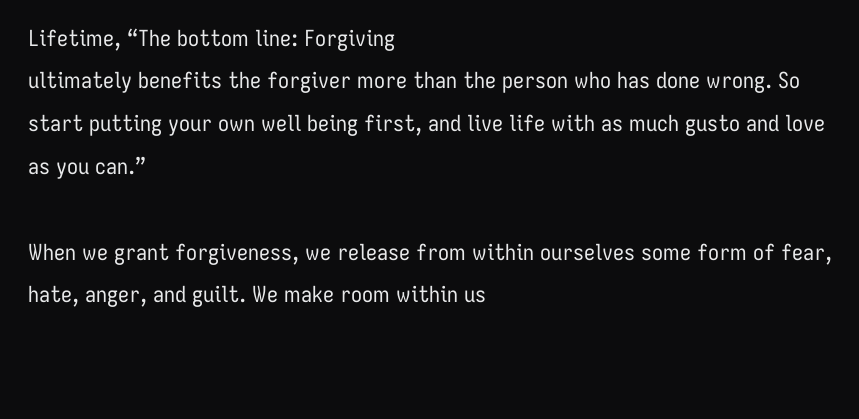Lifetime, “The bottom line: Forgiving
ultimately benefits the forgiver more than the person who has done wrong. So
start putting your own well being first, and live life with as much gusto and love
as you can.”

When we grant forgiveness, we release from within ourselves some form of fear,
hate, anger, and guilt. We make room within us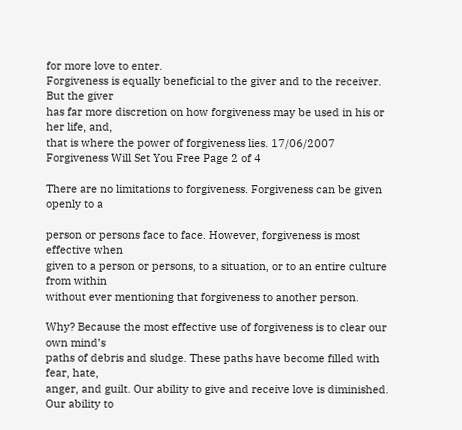for more love to enter.
Forgiveness is equally beneficial to the giver and to the receiver. But the giver
has far more discretion on how forgiveness may be used in his or her life, and,
that is where the power of forgiveness lies. 17/06/2007
Forgiveness Will Set You Free Page 2 of 4

There are no limitations to forgiveness. Forgiveness can be given openly to a

person or persons face to face. However, forgiveness is most effective when
given to a person or persons, to a situation, or to an entire culture from within
without ever mentioning that forgiveness to another person.

Why? Because the most effective use of forgiveness is to clear our own mind’s
paths of debris and sludge. These paths have become filled with fear, hate,
anger, and guilt. Our ability to give and receive love is diminished. Our ability to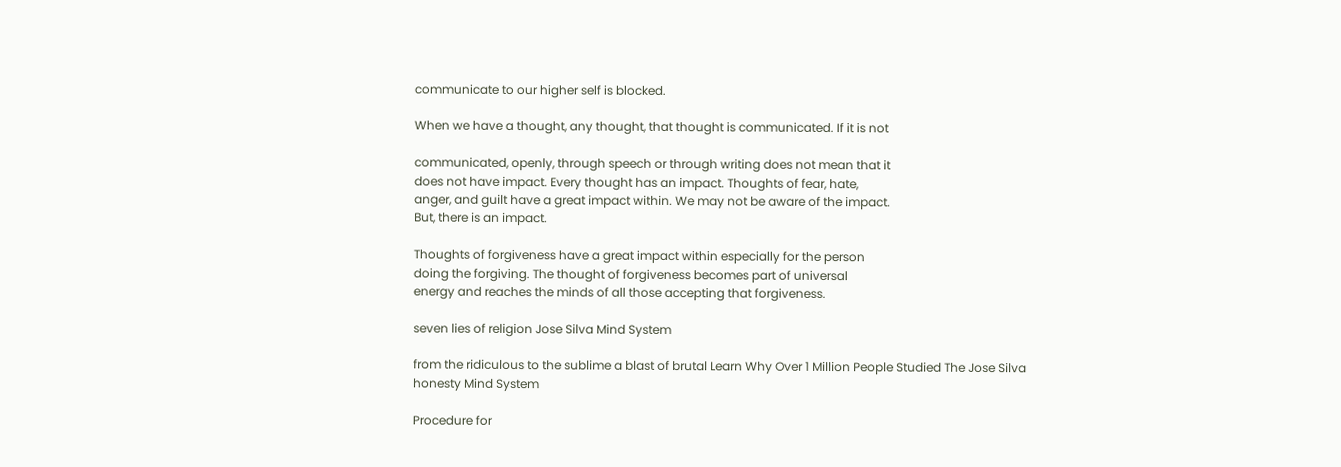communicate to our higher self is blocked.

When we have a thought, any thought, that thought is communicated. If it is not

communicated, openly, through speech or through writing does not mean that it
does not have impact. Every thought has an impact. Thoughts of fear, hate,
anger, and guilt have a great impact within. We may not be aware of the impact.
But, there is an impact.

Thoughts of forgiveness have a great impact within especially for the person
doing the forgiving. The thought of forgiveness becomes part of universal
energy and reaches the minds of all those accepting that forgiveness.

seven lies of religion Jose Silva Mind System

from the ridiculous to the sublime a blast of brutal Learn Why Over 1 Million People Studied The Jose Silva
honesty Mind System

Procedure for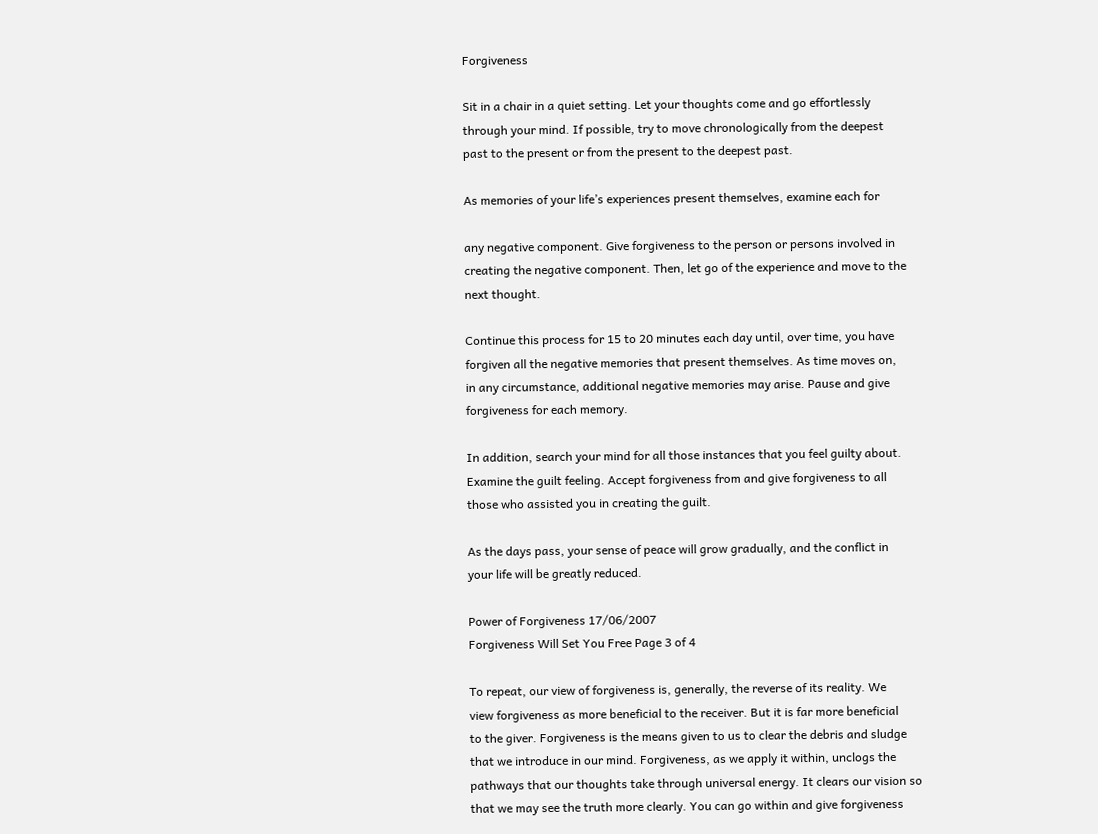Forgiveness

Sit in a chair in a quiet setting. Let your thoughts come and go effortlessly
through your mind. If possible, try to move chronologically from the deepest
past to the present or from the present to the deepest past.

As memories of your life’s experiences present themselves, examine each for

any negative component. Give forgiveness to the person or persons involved in
creating the negative component. Then, let go of the experience and move to the
next thought.

Continue this process for 15 to 20 minutes each day until, over time, you have
forgiven all the negative memories that present themselves. As time moves on,
in any circumstance, additional negative memories may arise. Pause and give
forgiveness for each memory.

In addition, search your mind for all those instances that you feel guilty about.
Examine the guilt feeling. Accept forgiveness from and give forgiveness to all
those who assisted you in creating the guilt.

As the days pass, your sense of peace will grow gradually, and the conflict in
your life will be greatly reduced.

Power of Forgiveness 17/06/2007
Forgiveness Will Set You Free Page 3 of 4

To repeat, our view of forgiveness is, generally, the reverse of its reality. We
view forgiveness as more beneficial to the receiver. But it is far more beneficial
to the giver. Forgiveness is the means given to us to clear the debris and sludge
that we introduce in our mind. Forgiveness, as we apply it within, unclogs the
pathways that our thoughts take through universal energy. It clears our vision so
that we may see the truth more clearly. You can go within and give forgiveness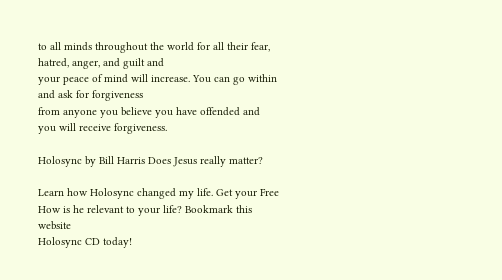to all minds throughout the world for all their fear, hatred, anger, and guilt and
your peace of mind will increase. You can go within and ask for forgiveness
from anyone you believe you have offended and you will receive forgiveness.

Holosync by Bill Harris Does Jesus really matter?

Learn how Holosync changed my life. Get your Free How is he relevant to your life? Bookmark this website
Holosync CD today!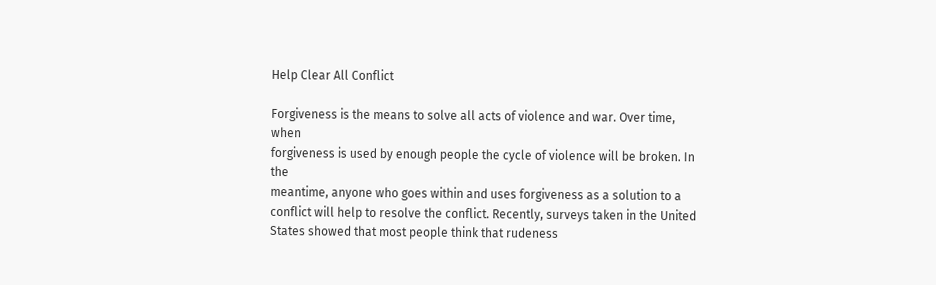Help Clear All Conflict

Forgiveness is the means to solve all acts of violence and war. Over time, when
forgiveness is used by enough people the cycle of violence will be broken. In the
meantime, anyone who goes within and uses forgiveness as a solution to a
conflict will help to resolve the conflict. Recently, surveys taken in the United
States showed that most people think that rudeness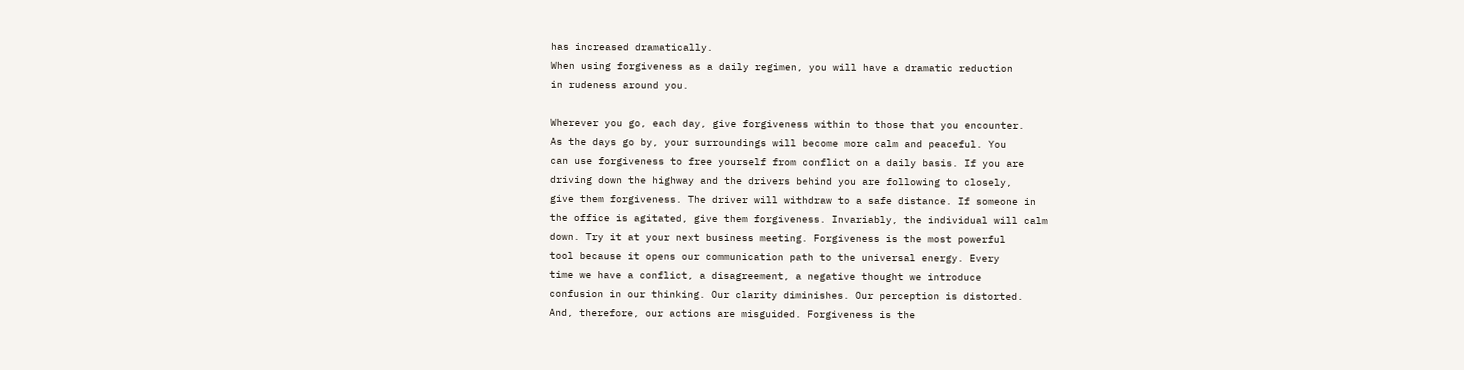has increased dramatically.
When using forgiveness as a daily regimen, you will have a dramatic reduction
in rudeness around you.

Wherever you go, each day, give forgiveness within to those that you encounter.
As the days go by, your surroundings will become more calm and peaceful. You
can use forgiveness to free yourself from conflict on a daily basis. If you are
driving down the highway and the drivers behind you are following to closely,
give them forgiveness. The driver will withdraw to a safe distance. If someone in
the office is agitated, give them forgiveness. Invariably, the individual will calm
down. Try it at your next business meeting. Forgiveness is the most powerful
tool because it opens our communication path to the universal energy. Every
time we have a conflict, a disagreement, a negative thought we introduce
confusion in our thinking. Our clarity diminishes. Our perception is distorted.
And, therefore, our actions are misguided. Forgiveness is the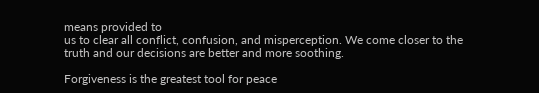means provided to
us to clear all conflict, confusion, and misperception. We come closer to the
truth and our decisions are better and more soothing.

Forgiveness is the greatest tool for peace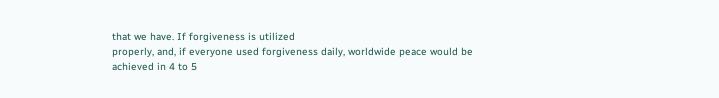that we have. If forgiveness is utilized
properly, and, if everyone used forgiveness daily, worldwide peace would be
achieved in 4 to 5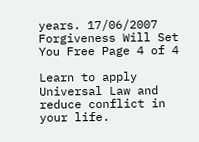years. 17/06/2007
Forgiveness Will Set You Free Page 4 of 4

Learn to apply Universal Law and reduce conflict in your life.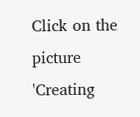Click on the
picture 'Creating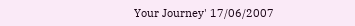Your Journey' 17/06/2007